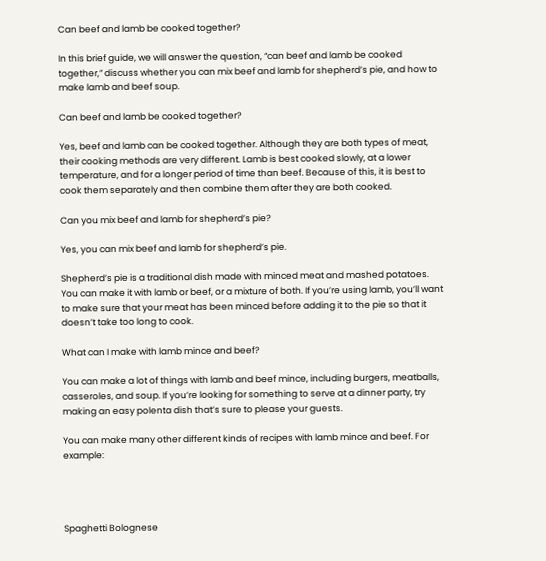Can beef and lamb be cooked together?

In this brief guide, we will answer the question, “can beef and lamb be cooked together,” discuss whether you can mix beef and lamb for shepherd’s pie, and how to make lamb and beef soup.

Can beef and lamb be cooked together?

Yes, beef and lamb can be cooked together. Although they are both types of meat, their cooking methods are very different. Lamb is best cooked slowly, at a lower temperature, and for a longer period of time than beef. Because of this, it is best to cook them separately and then combine them after they are both cooked.

Can you mix beef and lamb for shepherd’s pie?

Yes, you can mix beef and lamb for shepherd’s pie.

Shepherd’s pie is a traditional dish made with minced meat and mashed potatoes. You can make it with lamb or beef, or a mixture of both. If you’re using lamb, you’ll want to make sure that your meat has been minced before adding it to the pie so that it doesn’t take too long to cook.

What can I make with lamb mince and beef?

You can make a lot of things with lamb and beef mince, including burgers, meatballs, casseroles, and soup. If you’re looking for something to serve at a dinner party, try making an easy polenta dish that’s sure to please your guests.

You can make many other different kinds of recipes with lamb mince and beef. For example:




Spaghetti Bolognese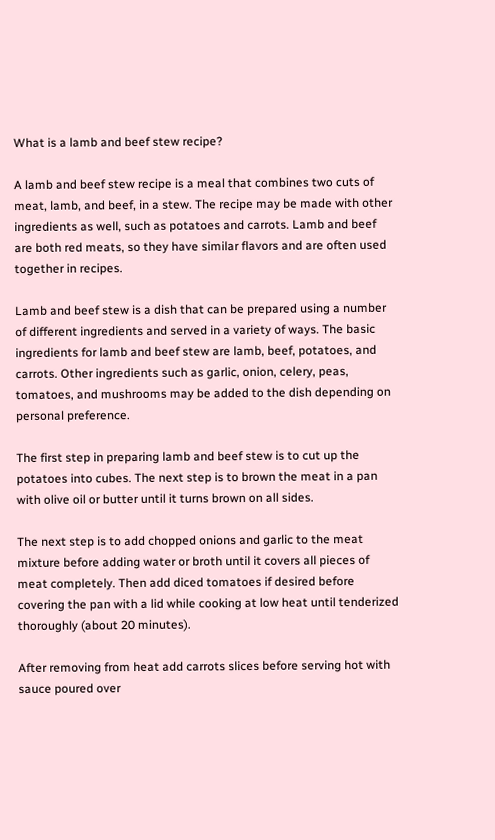What is a lamb and beef stew recipe?

A lamb and beef stew recipe is a meal that combines two cuts of meat, lamb, and beef, in a stew. The recipe may be made with other ingredients as well, such as potatoes and carrots. Lamb and beef are both red meats, so they have similar flavors and are often used together in recipes.

Lamb and beef stew is a dish that can be prepared using a number of different ingredients and served in a variety of ways. The basic ingredients for lamb and beef stew are lamb, beef, potatoes, and carrots. Other ingredients such as garlic, onion, celery, peas, tomatoes, and mushrooms may be added to the dish depending on personal preference.

The first step in preparing lamb and beef stew is to cut up the potatoes into cubes. The next step is to brown the meat in a pan with olive oil or butter until it turns brown on all sides.

The next step is to add chopped onions and garlic to the meat mixture before adding water or broth until it covers all pieces of meat completely. Then add diced tomatoes if desired before covering the pan with a lid while cooking at low heat until tenderized thoroughly (about 20 minutes).

After removing from heat add carrots slices before serving hot with sauce poured over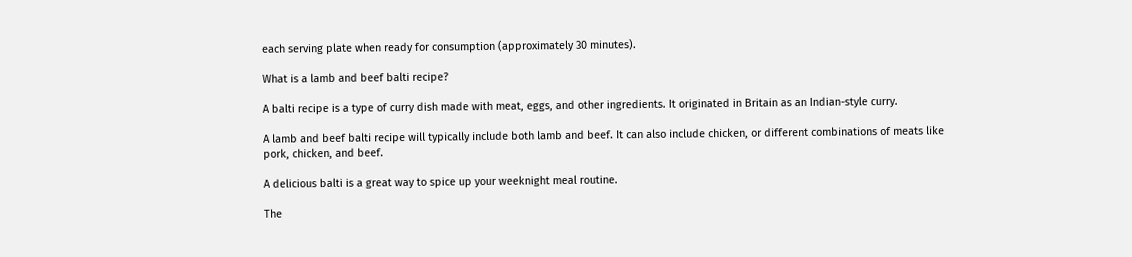each serving plate when ready for consumption (approximately 30 minutes).

What is a lamb and beef balti recipe?

A balti recipe is a type of curry dish made with meat, eggs, and other ingredients. It originated in Britain as an Indian-style curry.

A lamb and beef balti recipe will typically include both lamb and beef. It can also include chicken, or different combinations of meats like pork, chicken, and beef.

A delicious balti is a great way to spice up your weeknight meal routine.

The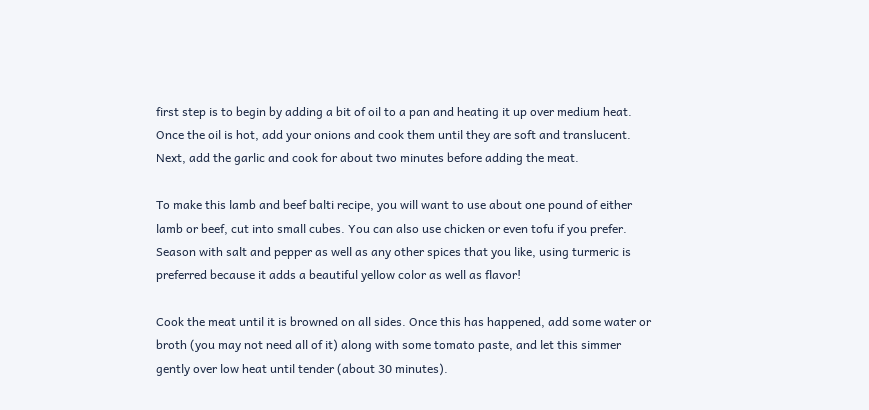first step is to begin by adding a bit of oil to a pan and heating it up over medium heat. Once the oil is hot, add your onions and cook them until they are soft and translucent. Next, add the garlic and cook for about two minutes before adding the meat.

To make this lamb and beef balti recipe, you will want to use about one pound of either lamb or beef, cut into small cubes. You can also use chicken or even tofu if you prefer. Season with salt and pepper as well as any other spices that you like, using turmeric is preferred because it adds a beautiful yellow color as well as flavor!

Cook the meat until it is browned on all sides. Once this has happened, add some water or broth (you may not need all of it) along with some tomato paste, and let this simmer gently over low heat until tender (about 30 minutes).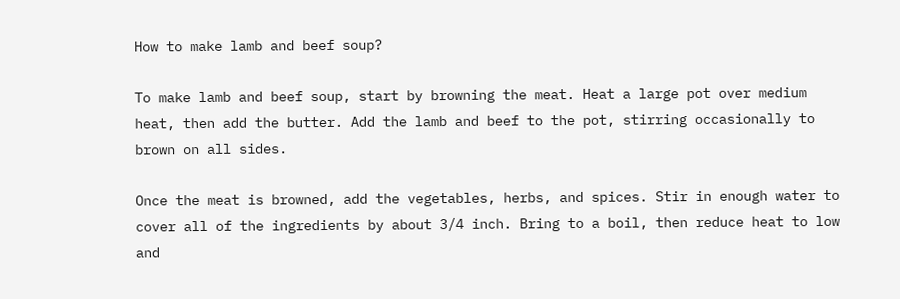How to make lamb and beef soup?

To make lamb and beef soup, start by browning the meat. Heat a large pot over medium heat, then add the butter. Add the lamb and beef to the pot, stirring occasionally to brown on all sides.

Once the meat is browned, add the vegetables, herbs, and spices. Stir in enough water to cover all of the ingredients by about 3/4 inch. Bring to a boil, then reduce heat to low and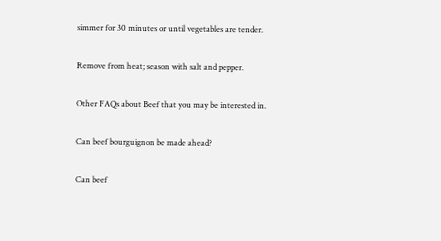simmer for 30 minutes or until vegetables are tender.

Remove from heat; season with salt and pepper.

Other FAQs about Beef that you may be interested in.

Can beef bourguignon be made ahead?

Can beef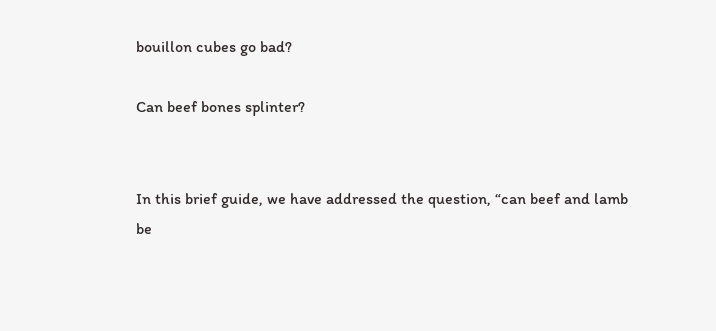bouillon cubes go bad?

Can beef bones splinter?


In this brief guide, we have addressed the question, “can beef and lamb be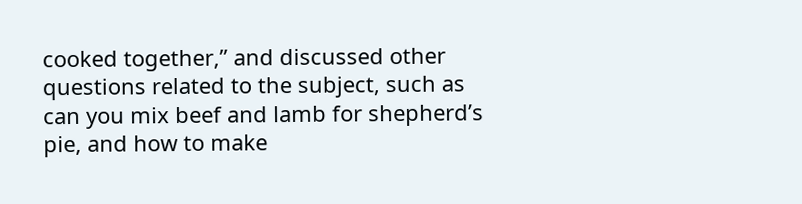cooked together,” and discussed other questions related to the subject, such as can you mix beef and lamb for shepherd’s pie, and how to make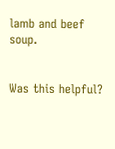lamb and beef soup.


Was this helpful?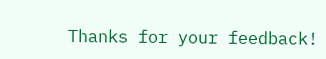Thanks for your feedback!